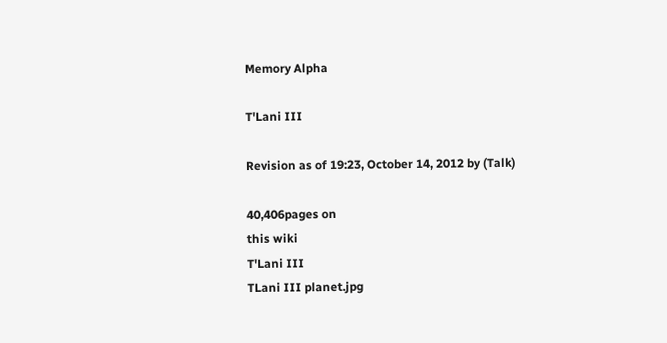Memory Alpha

T'Lani III

Revision as of 19:23, October 14, 2012 by (Talk)

40,406pages on
this wiki
T'Lani III
TLani III planet.jpg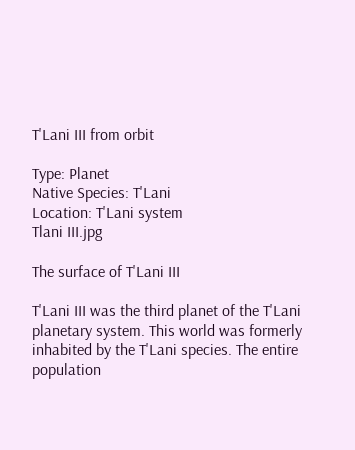T'Lani III from orbit

Type: Planet
Native Species: T'Lani
Location: T'Lani system
Tlani III.jpg

The surface of T'Lani III

T'Lani III was the third planet of the T'Lani planetary system. This world was formerly inhabited by the T'Lani species. The entire population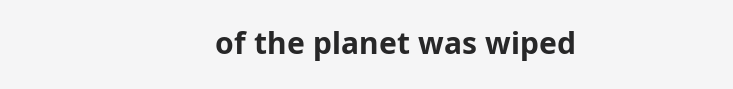of the planet was wiped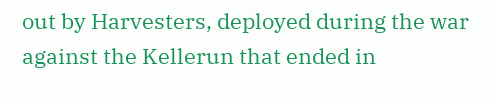out by Harvesters, deployed during the war against the Kellerun that ended in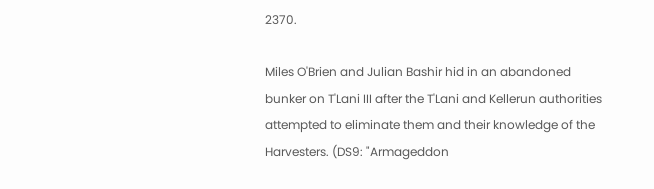2370.

Miles O'Brien and Julian Bashir hid in an abandoned bunker on T'Lani III after the T'Lani and Kellerun authorities attempted to eliminate them and their knowledge of the Harvesters. (DS9: "Armageddon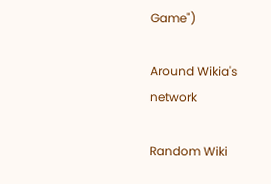Game")

Around Wikia's network

Random Wiki